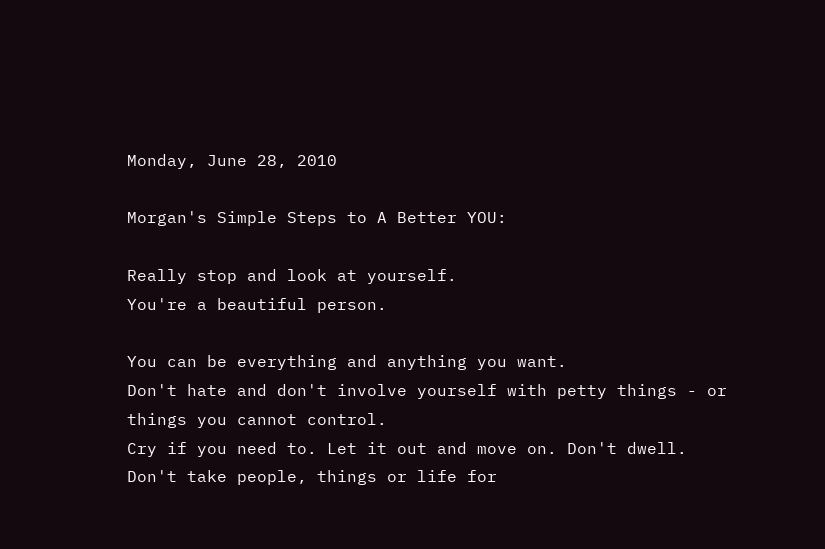Monday, June 28, 2010

Morgan's Simple Steps to A Better YOU:

Really stop and look at yourself.
You're a beautiful person.

You can be everything and anything you want.
Don't hate and don't involve yourself with petty things - or things you cannot control.
Cry if you need to. Let it out and move on. Don't dwell.
Don't take people, things or life for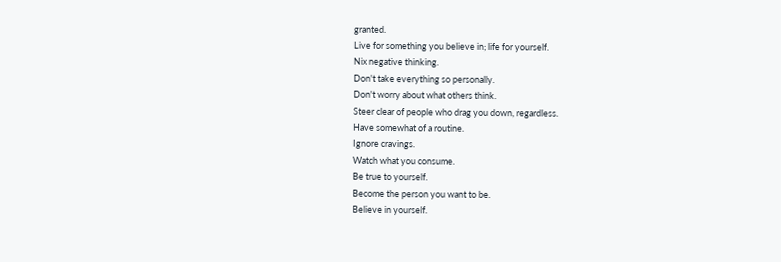granted.
Live for something you believe in; life for yourself.
Nix negative thinking.
Don't take everything so personally.
Don't worry about what others think.
Steer clear of people who drag you down, regardless.
Have somewhat of a routine.
Ignore cravings.
Watch what you consume.
Be true to yourself.
Become the person you want to be.
Believe in yourself.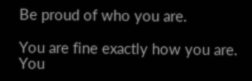Be proud of who you are.

You are fine exactly how you are.
You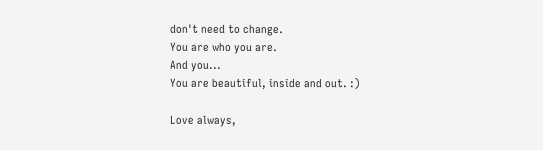don't need to change.
You are who you are.
And you...
You are beautiful, inside and out. :)

Love always,